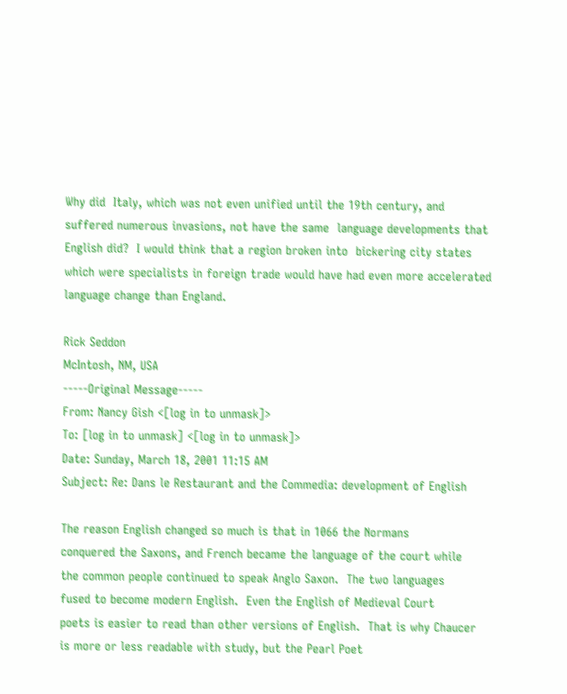Why did  Italy, which was not even unified until the 19th century, and
suffered numerous invasions, not have the same  language developments that
English did?  I would think that a region broken into  bickering city states
which were specialists in foreign trade would have had even more accelerated
language change than England.

Rick Seddon
McIntosh, NM, USA
-----Original Message-----
From: Nancy Gish <[log in to unmask]>
To: [log in to unmask] <[log in to unmask]>
Date: Sunday, March 18, 2001 11:15 AM
Subject: Re: Dans le Restaurant and the Commedia: development of English

The reason English changed so much is that in 1066 the Normans
conquered the Saxons, and French became the language of the court while
the common people continued to speak Anglo Saxon.  The two languages
fused to become modern English.  Even the English of Medieval Court
poets is easier to read than other versions of English.  That is why Chaucer
is more or less readable with study, but the Pearl Poet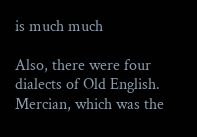is much much

Also, there were four dialects of Old English.  Mercian, which was the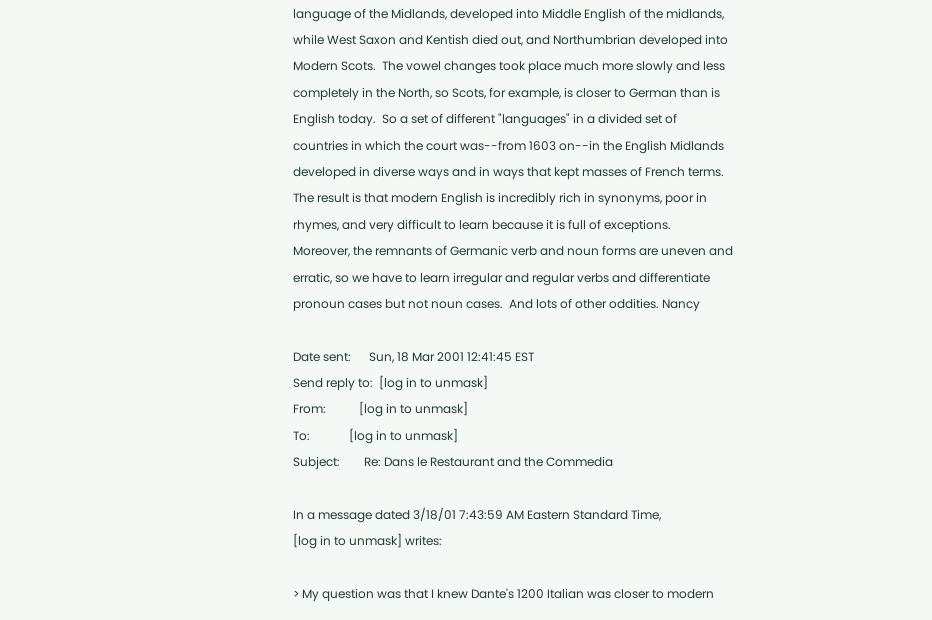language of the Midlands, developed into Middle English of the midlands,
while West Saxon and Kentish died out, and Northumbrian developed into
Modern Scots.  The vowel changes took place much more slowly and less
completely in the North, so Scots, for example, is closer to German than is
English today.  So a set of different "languages" in a divided set of
countries in which the court was--from 1603 on--in the English Midlands
developed in diverse ways and in ways that kept masses of French terms.
The result is that modern English is incredibly rich in synonyms, poor in
rhymes, and very difficult to learn because it is full of exceptions.
Moreover, the remnants of Germanic verb and noun forms are uneven and
erratic, so we have to learn irregular and regular verbs and differentiate
pronoun cases but not noun cases.  And lots of other oddities. Nancy

Date sent:      Sun, 18 Mar 2001 12:41:45 EST
Send reply to:  [log in to unmask]
From:           [log in to unmask]
To:             [log in to unmask]
Subject:        Re: Dans le Restaurant and the Commedia

In a message dated 3/18/01 7:43:59 AM Eastern Standard Time,
[log in to unmask] writes:

> My question was that I knew Dante's 1200 Italian was closer to modern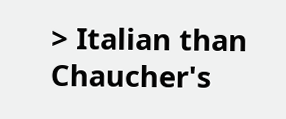> Italian than Chaucher's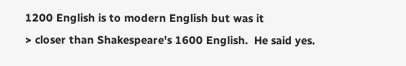1200 English is to modern English but was it
> closer than Shakespeare's 1600 English.  He said yes.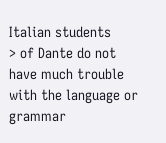Italian students
> of Dante do not have much trouble with the language or grammar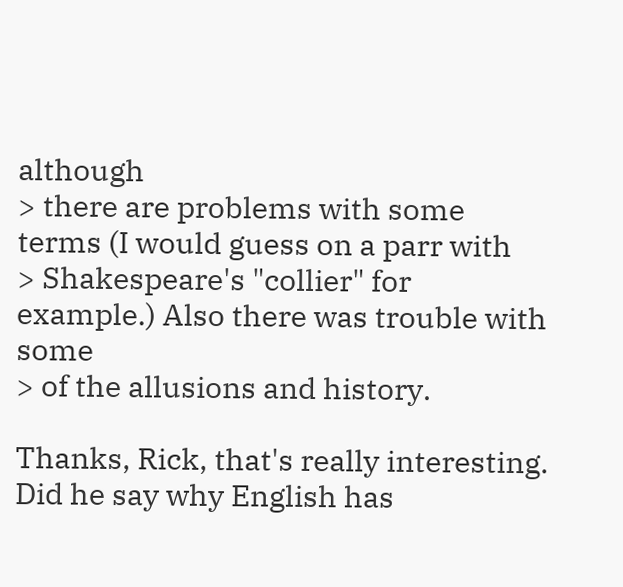although
> there are problems with some terms (I would guess on a parr with
> Shakespeare's "collier" for example.) Also there was trouble with some
> of the allusions and history.

Thanks, Rick, that's really interesting. Did he say why English has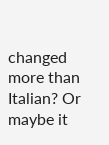changed more than Italian? Or maybe it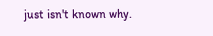just isn't known why.